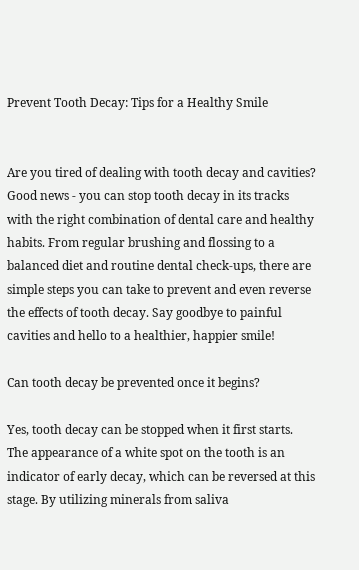Prevent Tooth Decay: Tips for a Healthy Smile


Are you tired of dealing with tooth decay and cavities? Good news - you can stop tooth decay in its tracks with the right combination of dental care and healthy habits. From regular brushing and flossing to a balanced diet and routine dental check-ups, there are simple steps you can take to prevent and even reverse the effects of tooth decay. Say goodbye to painful cavities and hello to a healthier, happier smile!

Can tooth decay be prevented once it begins?

Yes, tooth decay can be stopped when it first starts. The appearance of a white spot on the tooth is an indicator of early decay, which can be reversed at this stage. By utilizing minerals from saliva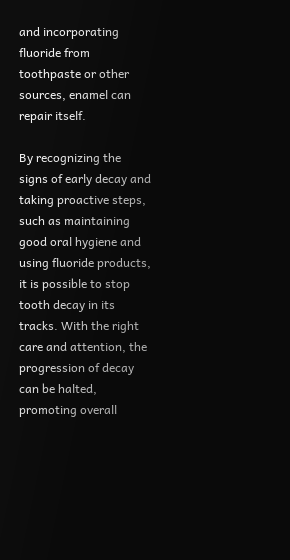and incorporating fluoride from toothpaste or other sources, enamel can repair itself.

By recognizing the signs of early decay and taking proactive steps, such as maintaining good oral hygiene and using fluoride products, it is possible to stop tooth decay in its tracks. With the right care and attention, the progression of decay can be halted, promoting overall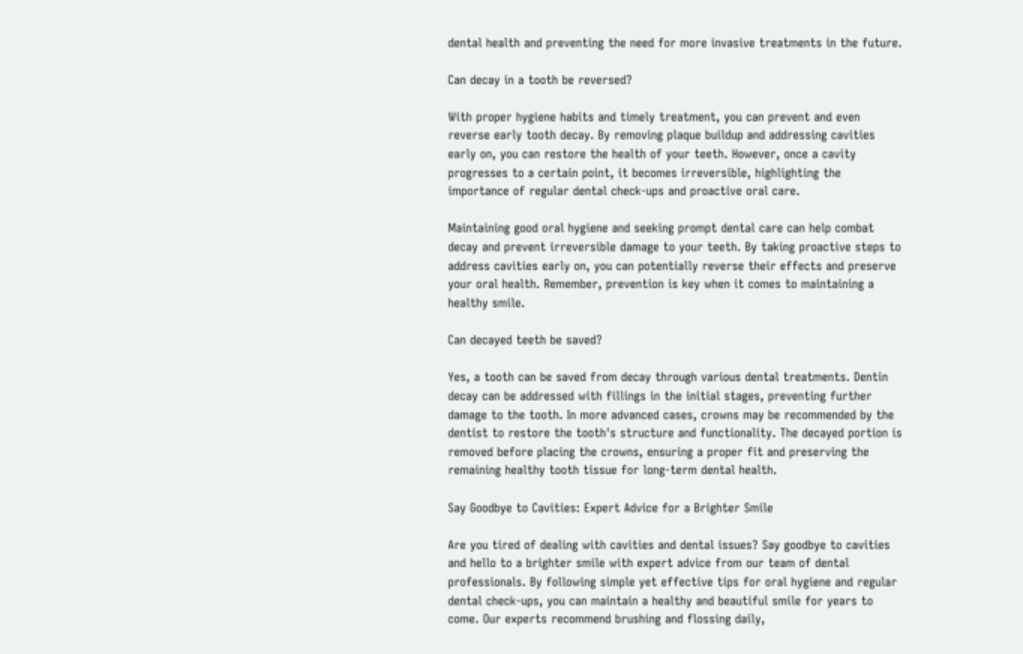dental health and preventing the need for more invasive treatments in the future.

Can decay in a tooth be reversed?

With proper hygiene habits and timely treatment, you can prevent and even reverse early tooth decay. By removing plaque buildup and addressing cavities early on, you can restore the health of your teeth. However, once a cavity progresses to a certain point, it becomes irreversible, highlighting the importance of regular dental check-ups and proactive oral care.

Maintaining good oral hygiene and seeking prompt dental care can help combat decay and prevent irreversible damage to your teeth. By taking proactive steps to address cavities early on, you can potentially reverse their effects and preserve your oral health. Remember, prevention is key when it comes to maintaining a healthy smile.

Can decayed teeth be saved?

Yes, a tooth can be saved from decay through various dental treatments. Dentin decay can be addressed with fillings in the initial stages, preventing further damage to the tooth. In more advanced cases, crowns may be recommended by the dentist to restore the tooth's structure and functionality. The decayed portion is removed before placing the crowns, ensuring a proper fit and preserving the remaining healthy tooth tissue for long-term dental health.

Say Goodbye to Cavities: Expert Advice for a Brighter Smile

Are you tired of dealing with cavities and dental issues? Say goodbye to cavities and hello to a brighter smile with expert advice from our team of dental professionals. By following simple yet effective tips for oral hygiene and regular dental check-ups, you can maintain a healthy and beautiful smile for years to come. Our experts recommend brushing and flossing daily,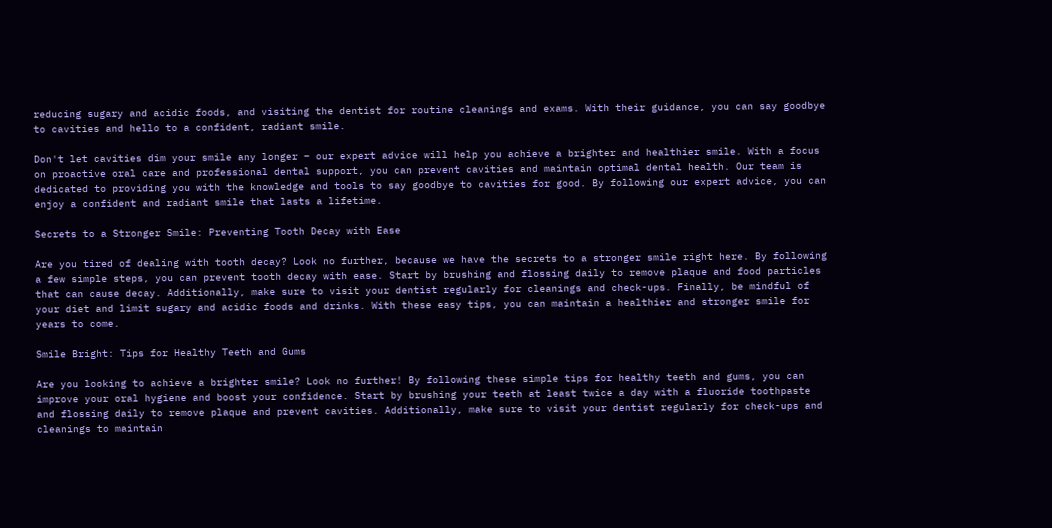reducing sugary and acidic foods, and visiting the dentist for routine cleanings and exams. With their guidance, you can say goodbye to cavities and hello to a confident, radiant smile.

Don't let cavities dim your smile any longer – our expert advice will help you achieve a brighter and healthier smile. With a focus on proactive oral care and professional dental support, you can prevent cavities and maintain optimal dental health. Our team is dedicated to providing you with the knowledge and tools to say goodbye to cavities for good. By following our expert advice, you can enjoy a confident and radiant smile that lasts a lifetime.

Secrets to a Stronger Smile: Preventing Tooth Decay with Ease

Are you tired of dealing with tooth decay? Look no further, because we have the secrets to a stronger smile right here. By following a few simple steps, you can prevent tooth decay with ease. Start by brushing and flossing daily to remove plaque and food particles that can cause decay. Additionally, make sure to visit your dentist regularly for cleanings and check-ups. Finally, be mindful of your diet and limit sugary and acidic foods and drinks. With these easy tips, you can maintain a healthier and stronger smile for years to come.

Smile Bright: Tips for Healthy Teeth and Gums

Are you looking to achieve a brighter smile? Look no further! By following these simple tips for healthy teeth and gums, you can improve your oral hygiene and boost your confidence. Start by brushing your teeth at least twice a day with a fluoride toothpaste and flossing daily to remove plaque and prevent cavities. Additionally, make sure to visit your dentist regularly for check-ups and cleanings to maintain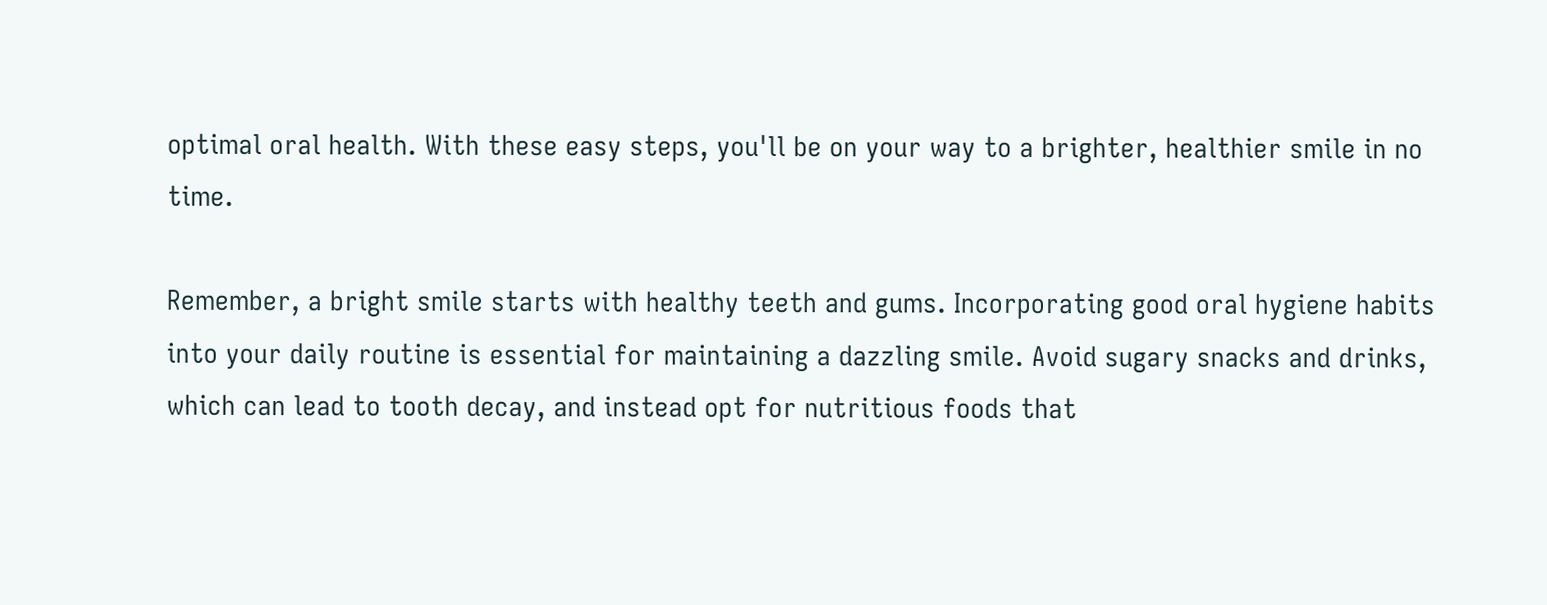optimal oral health. With these easy steps, you'll be on your way to a brighter, healthier smile in no time.

Remember, a bright smile starts with healthy teeth and gums. Incorporating good oral hygiene habits into your daily routine is essential for maintaining a dazzling smile. Avoid sugary snacks and drinks, which can lead to tooth decay, and instead opt for nutritious foods that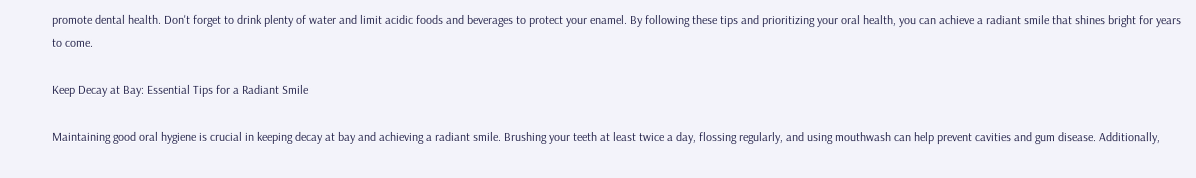promote dental health. Don't forget to drink plenty of water and limit acidic foods and beverages to protect your enamel. By following these tips and prioritizing your oral health, you can achieve a radiant smile that shines bright for years to come.

Keep Decay at Bay: Essential Tips for a Radiant Smile

Maintaining good oral hygiene is crucial in keeping decay at bay and achieving a radiant smile. Brushing your teeth at least twice a day, flossing regularly, and using mouthwash can help prevent cavities and gum disease. Additionally,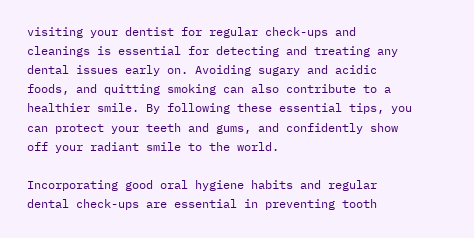visiting your dentist for regular check-ups and cleanings is essential for detecting and treating any dental issues early on. Avoiding sugary and acidic foods, and quitting smoking can also contribute to a healthier smile. By following these essential tips, you can protect your teeth and gums, and confidently show off your radiant smile to the world.

Incorporating good oral hygiene habits and regular dental check-ups are essential in preventing tooth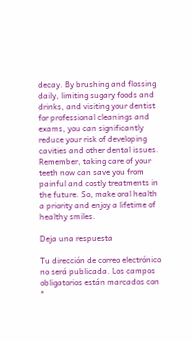decay. By brushing and flossing daily, limiting sugary foods and drinks, and visiting your dentist for professional cleanings and exams, you can significantly reduce your risk of developing cavities and other dental issues. Remember, taking care of your teeth now can save you from painful and costly treatments in the future. So, make oral health a priority and enjoy a lifetime of healthy smiles.

Deja una respuesta

Tu dirección de correo electrónico no será publicada. Los campos obligatorios están marcados con *